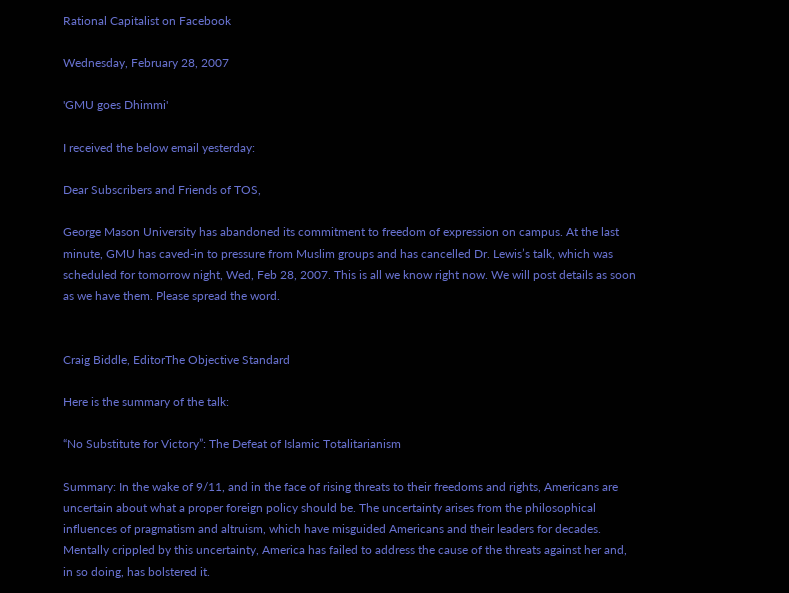Rational Capitalist on Facebook

Wednesday, February 28, 2007

'GMU goes Dhimmi'

I received the below email yesterday:

Dear Subscribers and Friends of TOS,

George Mason University has abandoned its commitment to freedom of expression on campus. At the last minute, GMU has caved-in to pressure from Muslim groups and has cancelled Dr. Lewis’s talk, which was scheduled for tomorrow night, Wed, Feb 28, 2007. This is all we know right now. We will post details as soon as we have them. Please spread the word.


Craig Biddle, EditorThe Objective Standard

Here is the summary of the talk:

“No Substitute for Victory”: The Defeat of Islamic Totalitarianism

Summary: In the wake of 9/11, and in the face of rising threats to their freedoms and rights, Americans are uncertain about what a proper foreign policy should be. The uncertainty arises from the philosophical influences of pragmatism and altruism, which have misguided Americans and their leaders for decades. Mentally crippled by this uncertainty, America has failed to address the cause of the threats against her and, in so doing, has bolstered it.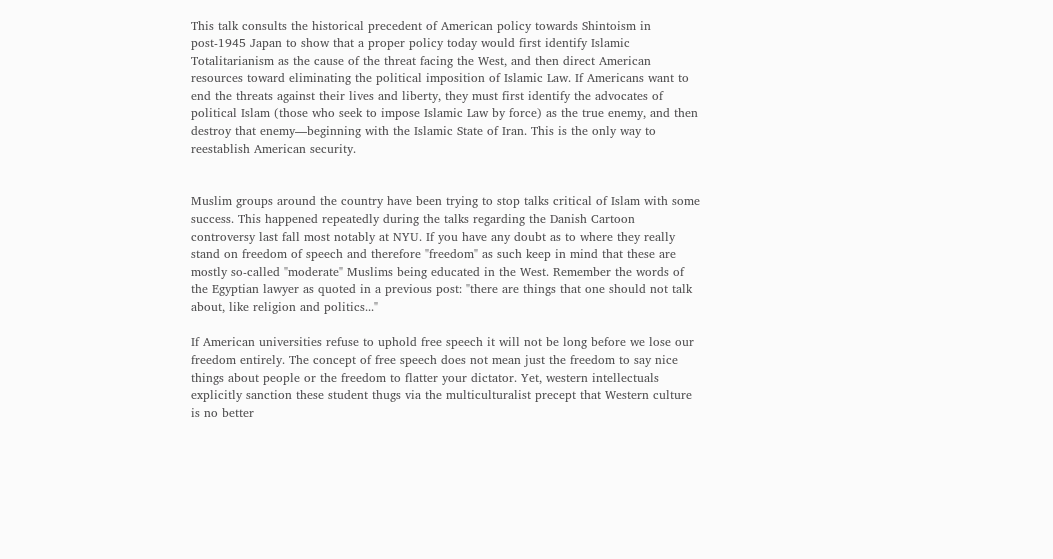This talk consults the historical precedent of American policy towards Shintoism in post-1945 Japan to show that a proper policy today would first identify Islamic Totalitarianism as the cause of the threat facing the West, and then direct American resources toward eliminating the political imposition of Islamic Law. If Americans want to end the threats against their lives and liberty, they must first identify the advocates of political Islam (those who seek to impose Islamic Law by force) as the true enemy, and then destroy that enemy—beginning with the Islamic State of Iran. This is the only way to reestablish American security.


Muslim groups around the country have been trying to stop talks critical of Islam with some success. This happened repeatedly during the talks regarding the Danish Cartoon controversy last fall most notably at NYU. If you have any doubt as to where they really stand on freedom of speech and therefore "freedom" as such keep in mind that these are mostly so-called "moderate" Muslims being educated in the West. Remember the words of the Egyptian lawyer as quoted in a previous post: "there are things that one should not talk about, like religion and politics..."

If American universities refuse to uphold free speech it will not be long before we lose our freedom entirely. The concept of free speech does not mean just the freedom to say nice things about people or the freedom to flatter your dictator. Yet, western intellectuals explicitly sanction these student thugs via the multiculturalist precept that Western culture is no better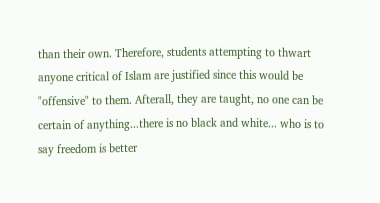than their own. Therefore, students attempting to thwart anyone critical of Islam are justified since this would be "offensive" to them. Afterall, they are taught, no one can be certain of anything...there is no black and white... who is to say freedom is better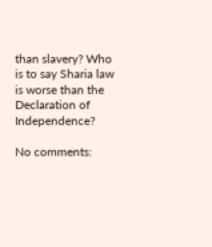than slavery? Who is to say Sharia law is worse than the Declaration of Independence?

No comments: